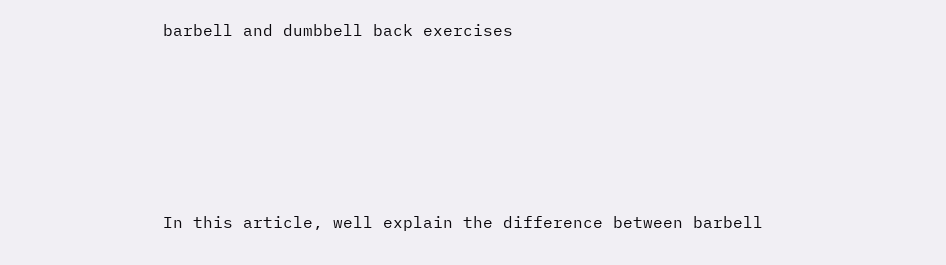barbell and dumbbell back exercises





In this article, well explain the difference between barbell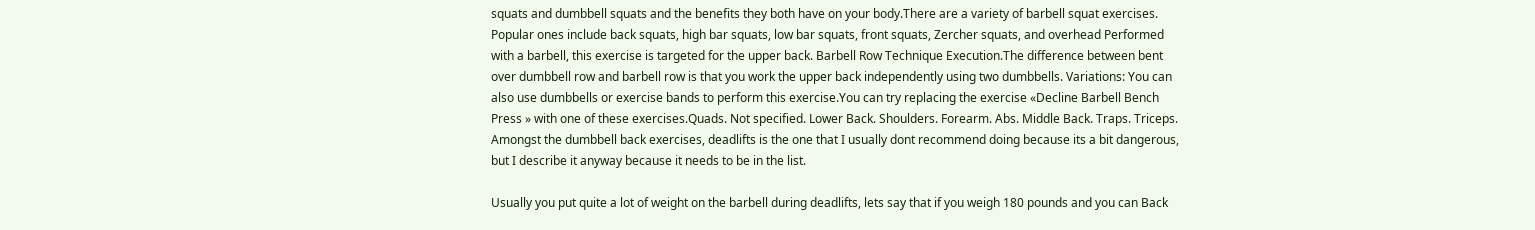squats and dumbbell squats and the benefits they both have on your body.There are a variety of barbell squat exercises. Popular ones include back squats, high bar squats, low bar squats, front squats, Zercher squats, and overhead Performed with a barbell, this exercise is targeted for the upper back. Barbell Row Technique Execution.The difference between bent over dumbbell row and barbell row is that you work the upper back independently using two dumbbells. Variations: You can also use dumbbells or exercise bands to perform this exercise.You can try replacing the exercise «Decline Barbell Bench Press » with one of these exercises.Quads. Not specified. Lower Back. Shoulders. Forearm. Abs. Middle Back. Traps. Triceps. Amongst the dumbbell back exercises, deadlifts is the one that I usually dont recommend doing because its a bit dangerous, but I describe it anyway because it needs to be in the list.

Usually you put quite a lot of weight on the barbell during deadlifts, lets say that if you weigh 180 pounds and you can Back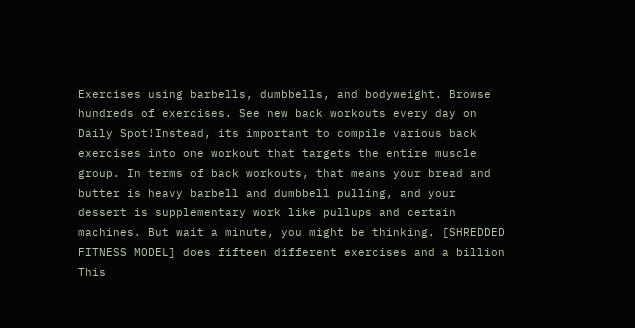Exercises using barbells, dumbbells, and bodyweight. Browse hundreds of exercises. See new back workouts every day on Daily Spot!Instead, its important to compile various back exercises into one workout that targets the entire muscle group. In terms of back workouts, that means your bread and butter is heavy barbell and dumbbell pulling, and your dessert is supplementary work like pullups and certain machines. But wait a minute, you might be thinking. [SHREDDED FITNESS MODEL] does fifteen different exercises and a billion This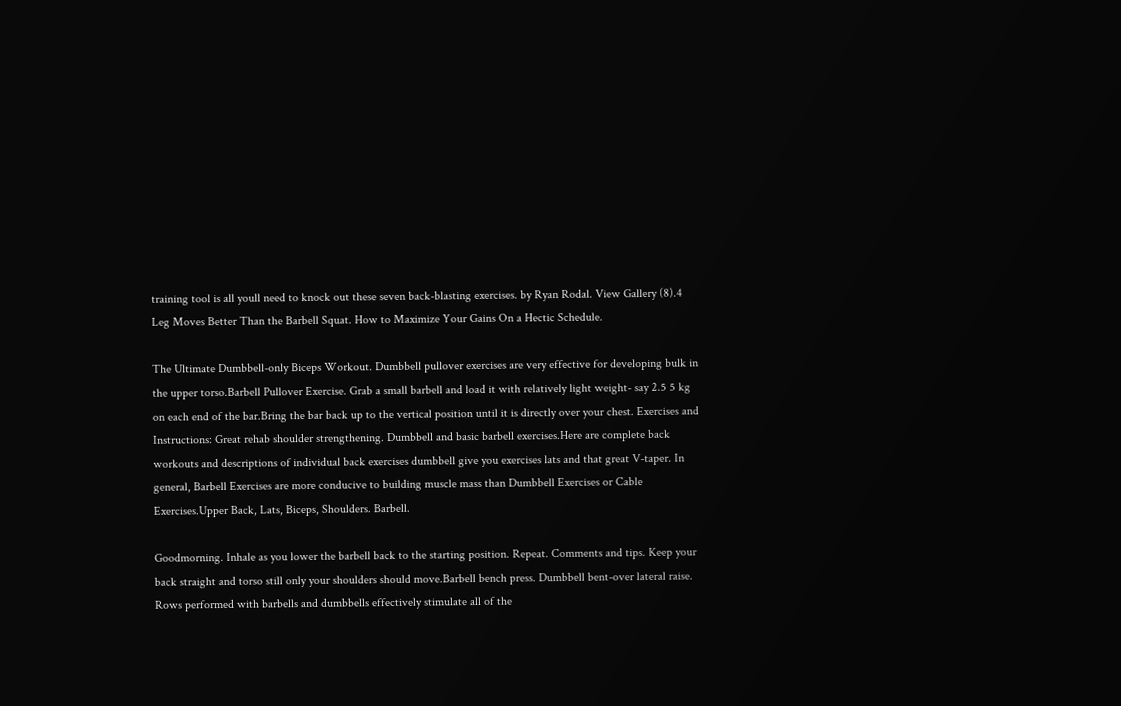training tool is all youll need to knock out these seven back-blasting exercises. by Ryan Rodal. View Gallery (8).4 Leg Moves Better Than the Barbell Squat. How to Maximize Your Gains On a Hectic Schedule.

The Ultimate Dumbbell-only Biceps Workout. Dumbbell pullover exercises are very effective for developing bulk in the upper torso.Barbell Pullover Exercise. Grab a small barbell and load it with relatively light weight- say 2.5 5 kg on each end of the bar.Bring the bar back up to the vertical position until it is directly over your chest. Exercises and Instructions: Great rehab shoulder strengthening. Dumbbell and basic barbell exercises.Here are complete back workouts and descriptions of individual back exercises dumbbell give you exercises lats and that great V-taper. In general, Barbell Exercises are more conducive to building muscle mass than Dumbbell Exercises or Cable Exercises.Upper Back, Lats, Biceps, Shoulders. Barbell.

Goodmorning. Inhale as you lower the barbell back to the starting position. Repeat. Comments and tips. Keep your back straight and torso still only your shoulders should move.Barbell bench press. Dumbbell bent-over lateral raise. Rows performed with barbells and dumbbells effectively stimulate all of the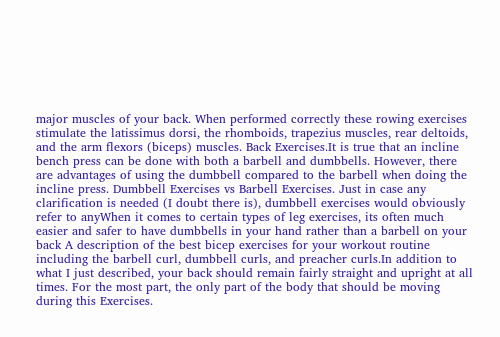major muscles of your back. When performed correctly these rowing exercises stimulate the latissimus dorsi, the rhomboids, trapezius muscles, rear deltoids, and the arm flexors (biceps) muscles. Back Exercises.It is true that an incline bench press can be done with both a barbell and dumbbells. However, there are advantages of using the dumbbell compared to the barbell when doing the incline press. Dumbbell Exercises vs Barbell Exercises. Just in case any clarification is needed (I doubt there is), dumbbell exercises would obviously refer to anyWhen it comes to certain types of leg exercises, its often much easier and safer to have dumbbells in your hand rather than a barbell on your back A description of the best bicep exercises for your workout routine including the barbell curl, dumbbell curls, and preacher curls.In addition to what I just described, your back should remain fairly straight and upright at all times. For the most part, the only part of the body that should be moving during this Exercises.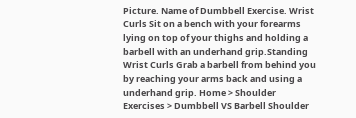Picture. Name of Dumbbell Exercise. Wrist Curls Sit on a bench with your forearms lying on top of your thighs and holding a barbell with an underhand grip.Standing Wrist Curls Grab a barbell from behind you by reaching your arms back and using a underhand grip. Home > Shoulder Exercises > Dumbbell VS Barbell Shoulder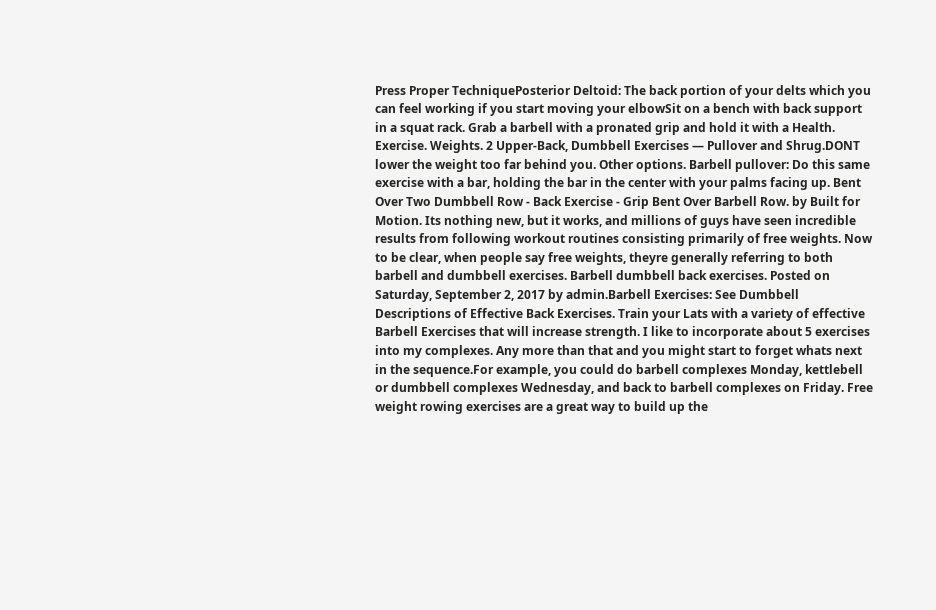Press Proper TechniquePosterior Deltoid: The back portion of your delts which you can feel working if you start moving your elbowSit on a bench with back support in a squat rack. Grab a barbell with a pronated grip and hold it with a Health. Exercise. Weights. 2 Upper-Back, Dumbbell Exercises — Pullover and Shrug.DONT lower the weight too far behind you. Other options. Barbell pullover: Do this same exercise with a bar, holding the bar in the center with your palms facing up. Bent Over Two Dumbbell Row - Back Exercise - Grip Bent Over Barbell Row. by Built for Motion. Its nothing new, but it works, and millions of guys have seen incredible results from following workout routines consisting primarily of free weights. Now to be clear, when people say free weights, theyre generally referring to both barbell and dumbbell exercises. Barbell dumbbell back exercises. Posted on Saturday, September 2, 2017 by admin.Barbell Exercises: See Dumbbell Descriptions of Effective Back Exercises. Train your Lats with a variety of effective Barbell Exercises that will increase strength. I like to incorporate about 5 exercises into my complexes. Any more than that and you might start to forget whats next in the sequence.For example, you could do barbell complexes Monday, kettlebell or dumbbell complexes Wednesday, and back to barbell complexes on Friday. Free weight rowing exercises are a great way to build up the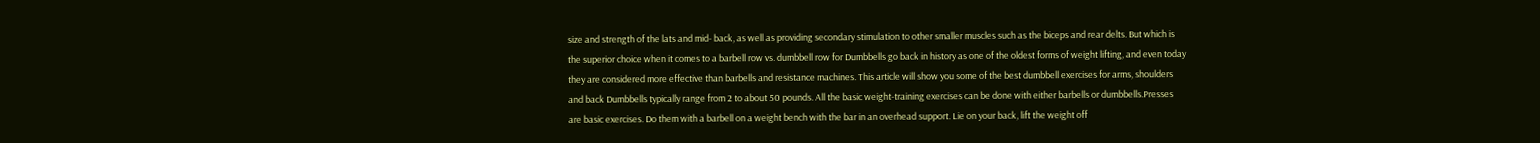size and strength of the lats and mid- back, as well as providing secondary stimulation to other smaller muscles such as the biceps and rear delts. But which is the superior choice when it comes to a barbell row vs. dumbbell row for Dumbbells go back in history as one of the oldest forms of weight lifting, and even today they are considered more effective than barbells and resistance machines. This article will show you some of the best dumbbell exercises for arms, shoulders and back Dumbbells typically range from 2 to about 50 pounds. All the basic weight-training exercises can be done with either barbells or dumbbells.Presses are basic exercises. Do them with a barbell on a weight bench with the bar in an overhead support. Lie on your back, lift the weight off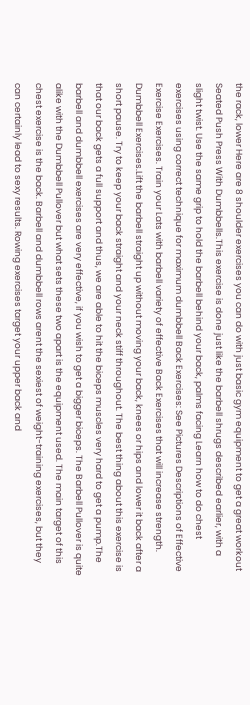the rack, lower Here are 8 shoulder exercises you can do with just basic gym equipment to get a great workout Seated Push Press With Dumbbells.This exercise is done just like the barbell shrugs described earlier, with a slight twist. Use the same grip to hold the barbell behind your back, palms facing Learn how to do chest exercises using correct technique for maximum dumbbell Back Exercises: See Pictures Descriptions of Effective Exercise Exercises. Train your Lats with barbell variety of effective Back Exercises that will increase strength. Dumbbell Exercises.Lift the barbell straight up without moving your back, knees or hips and lower it back after a short pause. Try to keep your back straight and your neck stiff throughout. The best thing about this exercise is that our back gets a full support and thus, we are able to hit the biceps muscles very hard to get a pump.The barbell and dumbbell exercises are very effective, if you wish to get a bigger biceps. The Barbell Pullover is quite alike with the Dumbbell Pullover but what sets these two apart is the equipment used. The main target of this chest exercise is the back. Barbell and dumbbell rows arent the sexiest of weight-training exercises, but they can certainly lead to sexy results. Rowing exercises target your upper back and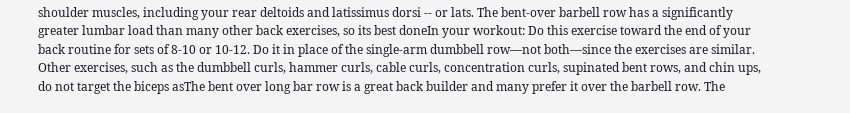shoulder muscles, including your rear deltoids and latissimus dorsi -- or lats. The bent-over barbell row has a significantly greater lumbar load than many other back exercises, so its best doneIn your workout: Do this exercise toward the end of your back routine for sets of 8-10 or 10-12. Do it in place of the single-arm dumbbell row—not both—since the exercises are similar. Other exercises, such as the dumbbell curls, hammer curls, cable curls, concentration curls, supinated bent rows, and chin ups, do not target the biceps asThe bent over long bar row is a great back builder and many prefer it over the barbell row. The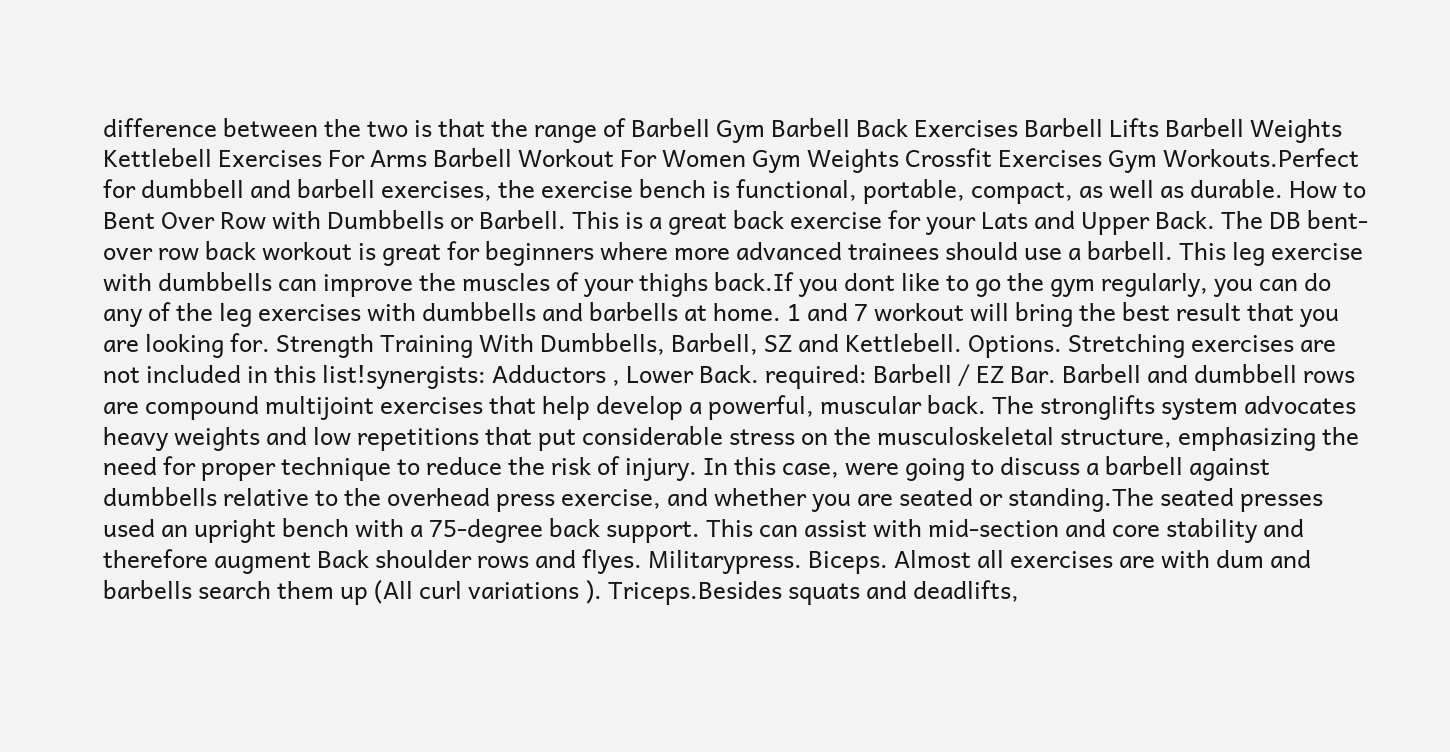difference between the two is that the range of Barbell Gym Barbell Back Exercises Barbell Lifts Barbell Weights Kettlebell Exercises For Arms Barbell Workout For Women Gym Weights Crossfit Exercises Gym Workouts.Perfect for dumbbell and barbell exercises, the exercise bench is functional, portable, compact, as well as durable. How to Bent Over Row with Dumbbells or Barbell. This is a great back exercise for your Lats and Upper Back. The DB bent-over row back workout is great for beginners where more advanced trainees should use a barbell. This leg exercise with dumbbells can improve the muscles of your thighs back.If you dont like to go the gym regularly, you can do any of the leg exercises with dumbbells and barbells at home. 1 and 7 workout will bring the best result that you are looking for. Strength Training With Dumbbells, Barbell, SZ and Kettlebell. Options. Stretching exercises are not included in this list!synergists: Adductors , Lower Back. required: Barbell / EZ Bar. Barbell and dumbbell rows are compound multijoint exercises that help develop a powerful, muscular back. The stronglifts system advocates heavy weights and low repetitions that put considerable stress on the musculoskeletal structure, emphasizing the need for proper technique to reduce the risk of injury. In this case, were going to discuss a barbell against dumbbells relative to the overhead press exercise, and whether you are seated or standing.The seated presses used an upright bench with a 75-degree back support. This can assist with mid-section and core stability and therefore augment Back shoulder rows and flyes. Militarypress. Biceps. Almost all exercises are with dum and barbells search them up (All curl variations ). Triceps.Besides squats and deadlifts,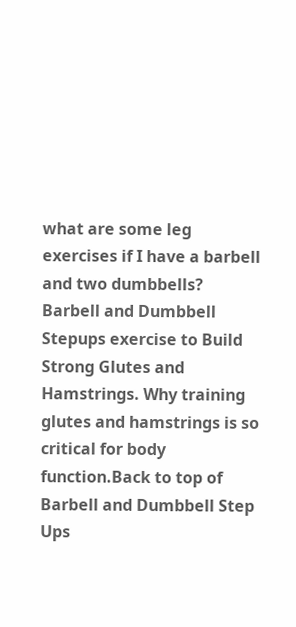what are some leg exercises if I have a barbell and two dumbbells? Barbell and Dumbbell Stepups exercise to Build Strong Glutes and Hamstrings. Why training glutes and hamstrings is so critical for body function.Back to top of Barbell and Dumbbell Step Ups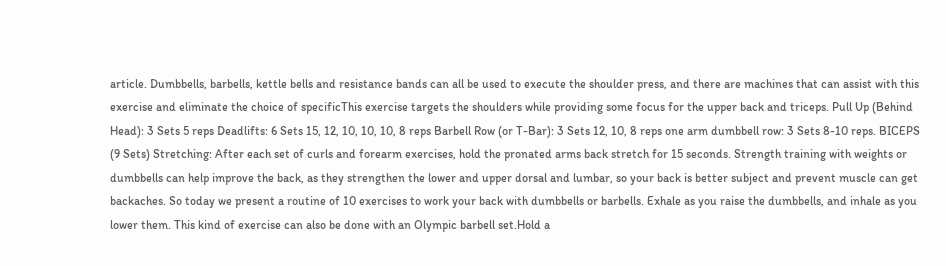article. Dumbbells, barbells, kettle bells and resistance bands can all be used to execute the shoulder press, and there are machines that can assist with this exercise and eliminate the choice of specificThis exercise targets the shoulders while providing some focus for the upper back and triceps. Pull Up (Behind Head): 3 Sets 5 reps Deadlifts: 6 Sets 15, 12, 10, 10, 10, 8 reps Barbell Row (or T-Bar): 3 Sets 12, 10, 8 reps one arm dumbbell row: 3 Sets 8-10 reps. BICEPS (9 Sets) Stretching: After each set of curls and forearm exercises, hold the pronated arms back stretch for 15 seconds. Strength training with weights or dumbbells can help improve the back, as they strengthen the lower and upper dorsal and lumbar, so your back is better subject and prevent muscle can get backaches. So today we present a routine of 10 exercises to work your back with dumbbells or barbells. Exhale as you raise the dumbbells, and inhale as you lower them. This kind of exercise can also be done with an Olympic barbell set.Hold a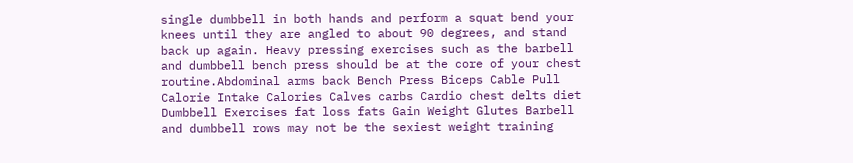single dumbbell in both hands and perform a squat bend your knees until they are angled to about 90 degrees, and stand back up again. Heavy pressing exercises such as the barbell and dumbbell bench press should be at the core of your chest routine.Abdominal arms back Bench Press Biceps Cable Pull Calorie Intake Calories Calves carbs Cardio chest delts diet Dumbbell Exercises fat loss fats Gain Weight Glutes Barbell and dumbbell rows may not be the sexiest weight training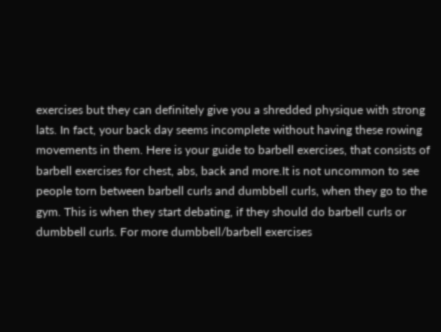exercises but they can definitely give you a shredded physique with strong lats. In fact, your back day seems incomplete without having these rowing movements in them. Here is your guide to barbell exercises, that consists of barbell exercises for chest, abs, back and more.It is not uncommon to see people torn between barbell curls and dumbbell curls, when they go to the gym. This is when they start debating, if they should do barbell curls or dumbbell curls. For more dumbbell/barbell exercises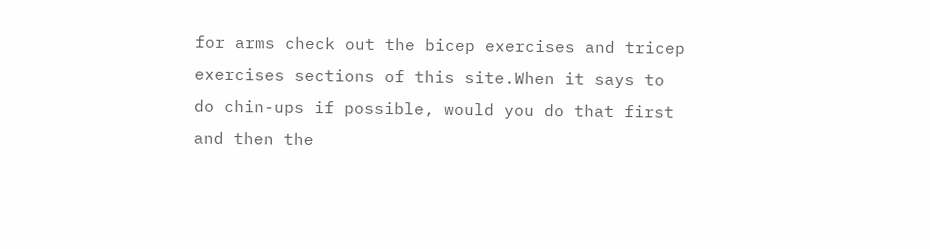for arms check out the bicep exercises and tricep exercises sections of this site.When it says to do chin-ups if possible, would you do that first and then the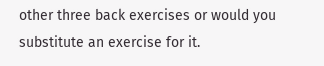other three back exercises or would you substitute an exercise for it.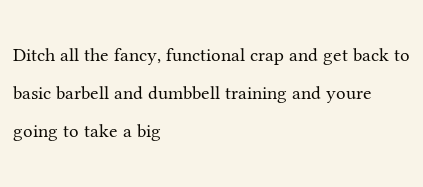Ditch all the fancy, functional crap and get back to basic barbell and dumbbell training and youre going to take a big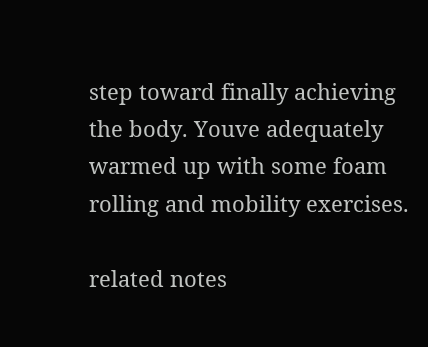step toward finally achieving the body. Youve adequately warmed up with some foam rolling and mobility exercises.

related notes